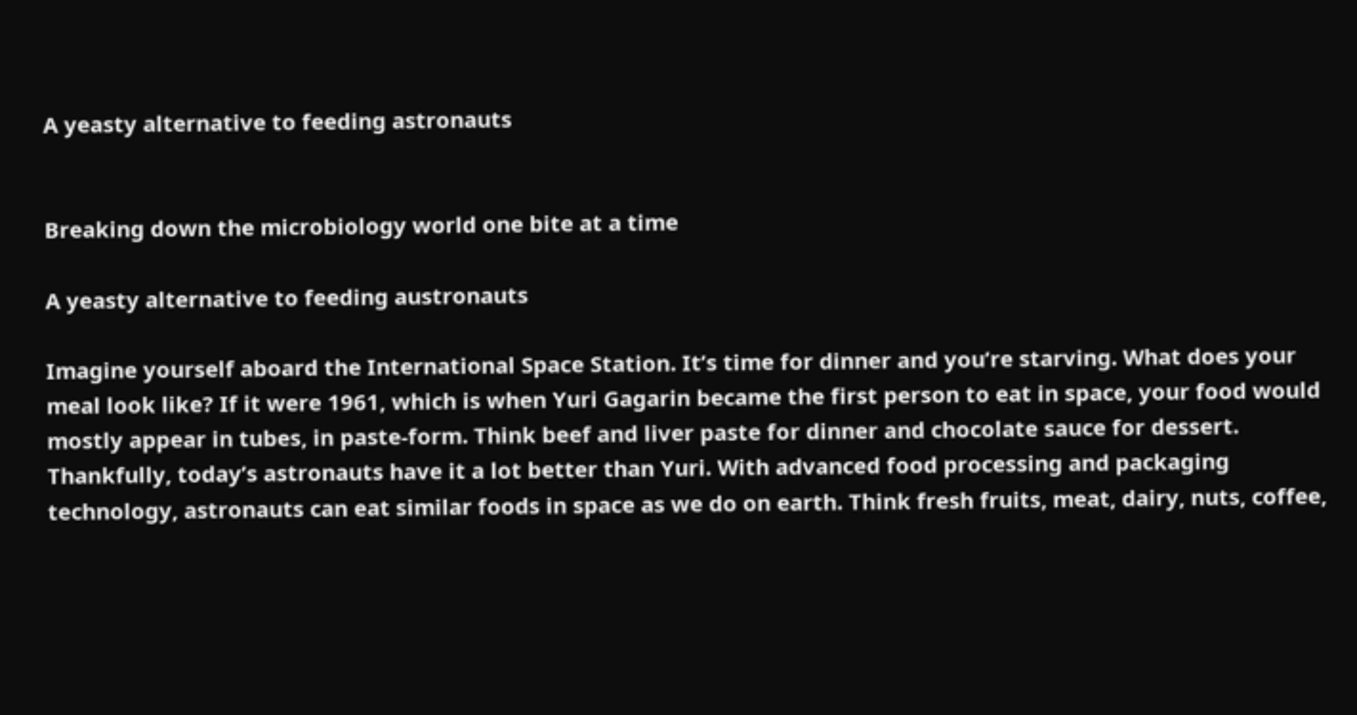A yeasty alternative to feeding astronauts


Breaking down the microbiology world one bite at a time

A yeasty alternative to feeding austronauts

Imagine yourself aboard the International Space Station. It’s time for dinner and you’re starving. What does your meal look like? If it were 1961, which is when Yuri Gagarin became the first person to eat in space, your food would mostly appear in tubes, in paste-form. Think beef and liver paste for dinner and chocolate sauce for dessert. Thankfully, today’s astronauts have it a lot better than Yuri. With advanced food processing and packaging technology, astronauts can eat similar foods in space as we do on earth. Think fresh fruits, meat, dairy, nuts, coffee,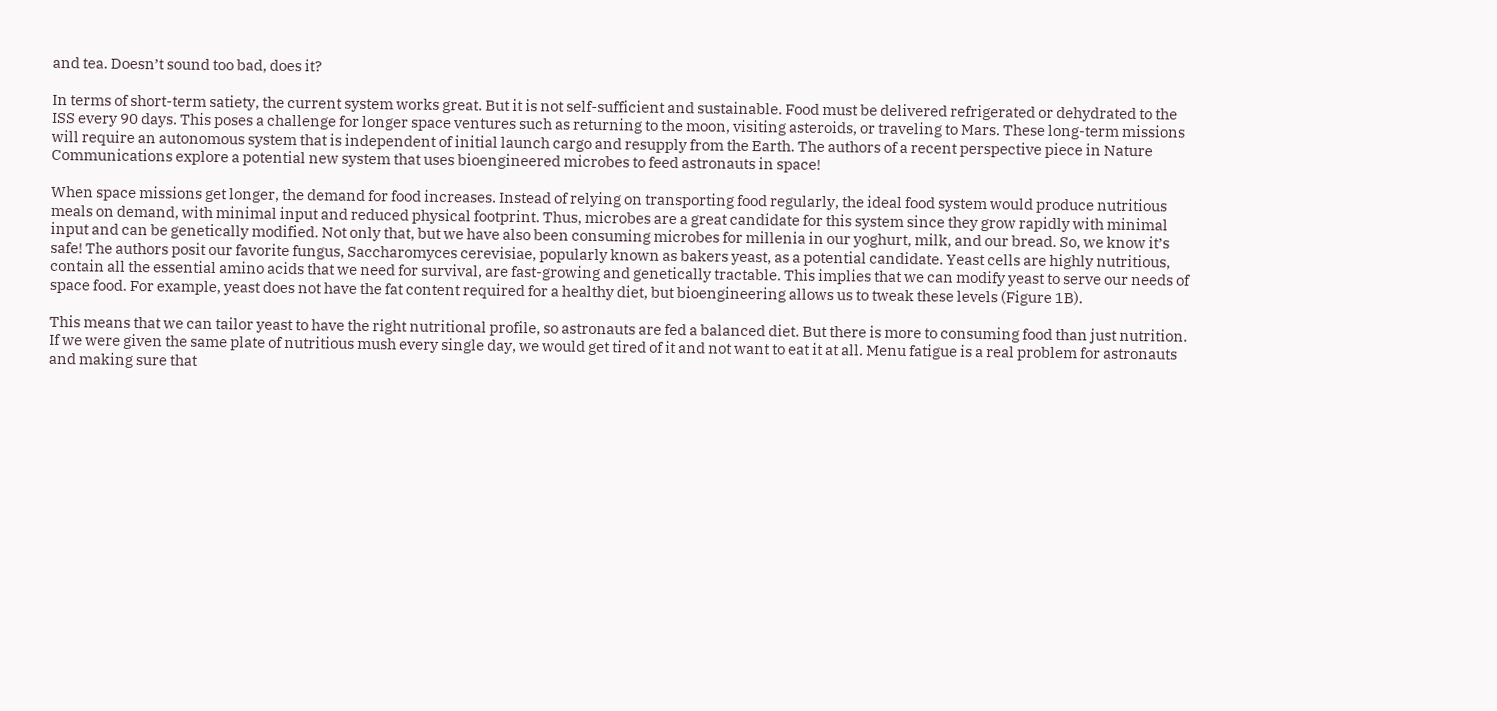and tea. Doesn’t sound too bad, does it?

In terms of short-term satiety, the current system works great. But it is not self-sufficient and sustainable. Food must be delivered refrigerated or dehydrated to the ISS every 90 days. This poses a challenge for longer space ventures such as returning to the moon, visiting asteroids, or traveling to Mars. These long-term missions will require an autonomous system that is independent of initial launch cargo and resupply from the Earth. The authors of a recent perspective piece in Nature Communications explore a potential new system that uses bioengineered microbes to feed astronauts in space!

When space missions get longer, the demand for food increases. Instead of relying on transporting food regularly, the ideal food system would produce nutritious meals on demand, with minimal input and reduced physical footprint. Thus, microbes are a great candidate for this system since they grow rapidly with minimal input and can be genetically modified. Not only that, but we have also been consuming microbes for millenia in our yoghurt, milk, and our bread. So, we know it’s safe! The authors posit our favorite fungus, Saccharomyces cerevisiae, popularly known as bakers yeast, as a potential candidate. Yeast cells are highly nutritious, contain all the essential amino acids that we need for survival, are fast-growing and genetically tractable. This implies that we can modify yeast to serve our needs of space food. For example, yeast does not have the fat content required for a healthy diet, but bioengineering allows us to tweak these levels (Figure 1B).

This means that we can tailor yeast to have the right nutritional profile, so astronauts are fed a balanced diet. But there is more to consuming food than just nutrition. If we were given the same plate of nutritious mush every single day, we would get tired of it and not want to eat it at all. Menu fatigue is a real problem for astronauts and making sure that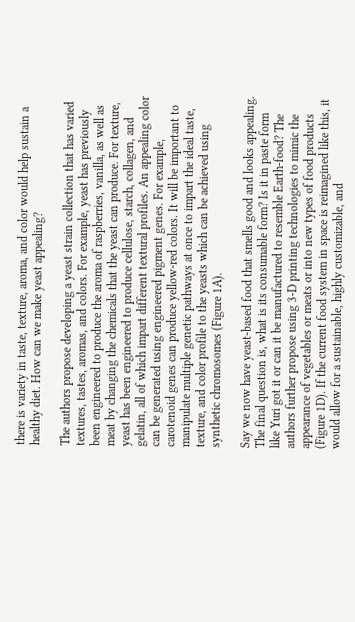there is variety in taste, texture, aroma, and color would help sustain a healthy diet. How can we make yeast appealing?

The authors propose developing a yeast strain collection that has varied textures, tastes, aromas, and colors. For example, yeast has previously been engineered to produce the aroma of raspberries, vanilla, as well as meat by changing the chemicals that the yeast can produce. For texture, yeast has been engineered to produce cellulose, starch, collagen, and gelatin, all of which impart different textural profiles. An appealing color can be generated using engineered pigment genes. For example, carotenoid genes can produce yellow-red colors. It will be important to manipulate multiple genetic pathways at once to impart the ideal taste, texture, and color profile to the yeasts which can be achieved using synthetic chromosomes (Figure 1A).

Say we now have yeast-based food that smells good and looks appealing. The final question is, what is its consumable form? Is it in paste form like Yuri got it or can it be manufactured to resemble Earth-food? The authors further propose using 3-D printing technologies to mimic the appearance of vegetables or meats or into new types of food products (Figure 1D). If the current food system in space is reimagined like this, it would allow for a sustainable, highly customizable, and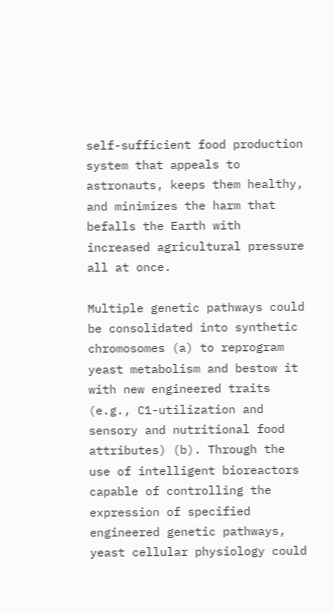self-sufficient food production system that appeals to astronauts, keeps them healthy, and minimizes the harm that befalls the Earth with increased agricultural pressure all at once.

Multiple genetic pathways could be consolidated into synthetic chromosomes (a) to reprogram yeast metabolism and bestow it with new engineered traits (e.g., C1-utilization and sensory and nutritional food attributes) (b). Through the use of intelligent bioreactors capable of controlling the expression of specified engineered genetic pathways, yeast cellular physiology could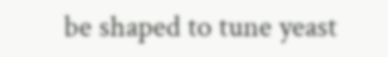be shaped to tune yeast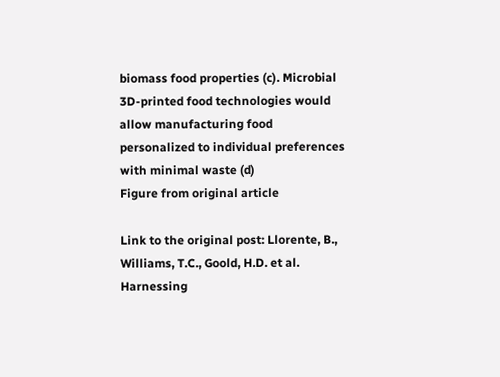biomass food properties (c). Microbial 3D-printed food technologies would allow manufacturing food personalized to individual preferences with minimal waste (d)
Figure from original article

Link to the original post: Llorente, B., Williams, T.C., Goold, H.D. et al. Harnessing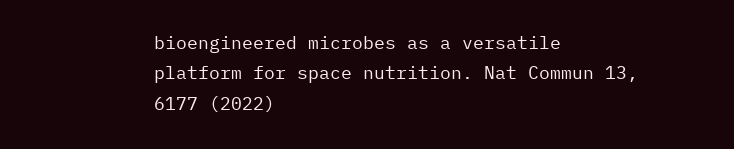bioengineered microbes as a versatile platform for space nutrition. Nat Commun 13, 6177 (2022)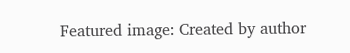Featured image: Created by author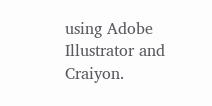using Adobe Illustrator and Craiyon.